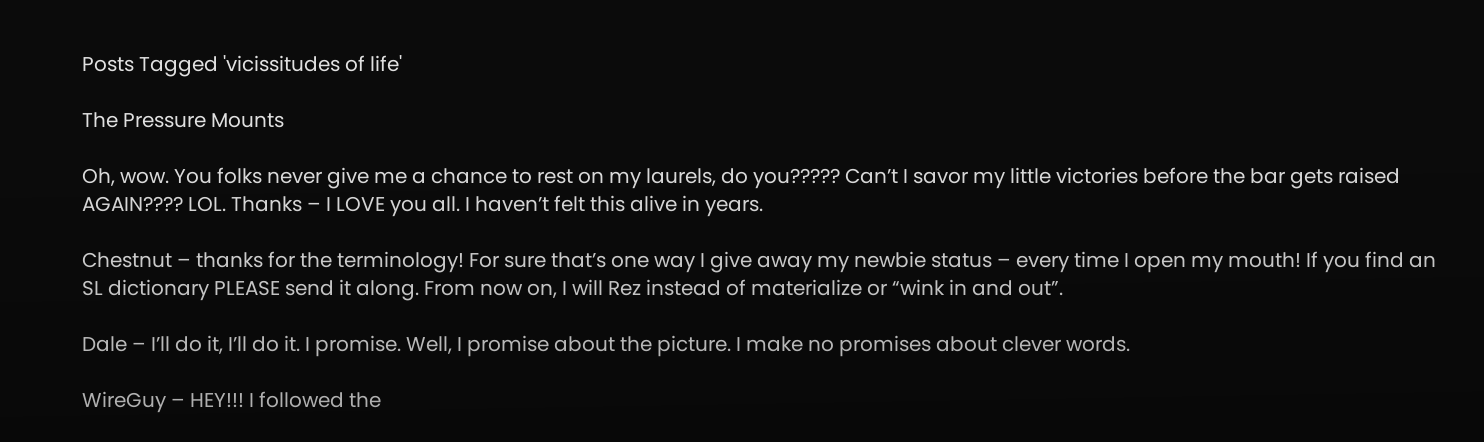Posts Tagged 'vicissitudes of life'

The Pressure Mounts

Oh, wow. You folks never give me a chance to rest on my laurels, do you????? Can’t I savor my little victories before the bar gets raised AGAIN???? LOL. Thanks – I LOVE you all. I haven’t felt this alive in years.

Chestnut – thanks for the terminology! For sure that’s one way I give away my newbie status – every time I open my mouth! If you find an SL dictionary PLEASE send it along. From now on, I will Rez instead of materialize or “wink in and out”.

Dale – I’ll do it, I’ll do it. I promise. Well, I promise about the picture. I make no promises about clever words.

WireGuy – HEY!!! I followed the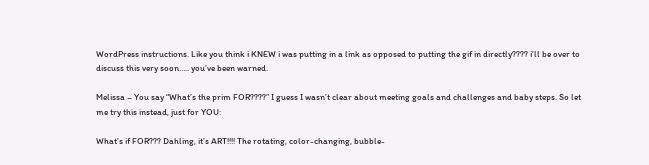WordPress instructions. Like you think i KNEW i was putting in a link as opposed to putting the gif in directly???? i’ll be over to discuss this very soon….. you’ve been warned.

Melissa – You say “What’s the prim FOR????” I guess I wasn’t clear about meeting goals and challenges and baby steps. So let me try this instead, just for YOU:

What’s if FOR??? Dahling, it’s ART!!!! The rotating, color-changing, bubble-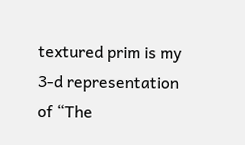textured prim is my 3-d representation of “The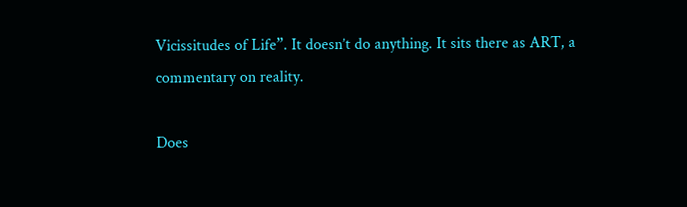Vicissitudes of Life”. It doesn’t do anything. It sits there as ART, a commentary on reality.

Does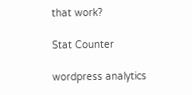that work?

Stat Counter

wordpress analytics